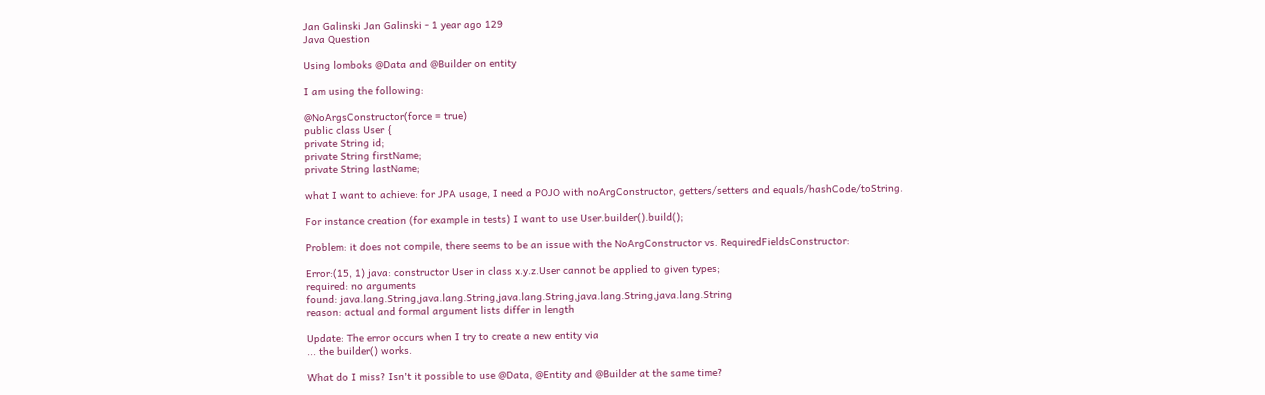Jan Galinski Jan Galinski - 1 year ago 129
Java Question

Using lomboks @Data and @Builder on entity

I am using the following:

@NoArgsConstructor(force = true)
public class User {
private String id;
private String firstName;
private String lastName;

what I want to achieve: for JPA usage, I need a POJO with noArgConstructor, getters/setters and equals/hashCode/toString.

For instance creation (for example in tests) I want to use User.builder().build();

Problem: it does not compile, there seems to be an issue with the NoArgConstructor vs. RequiredFieldsConstructor:

Error:(15, 1) java: constructor User in class x.y.z.User cannot be applied to given types;
required: no arguments
found: java.lang.String,java.lang.String,java.lang.String,java.lang.String,java.lang.String
reason: actual and formal argument lists differ in length

Update: The error occurs when I try to create a new entity via
... the builder() works.

What do I miss? Isn't it possible to use @Data, @Entity and @Builder at the same time?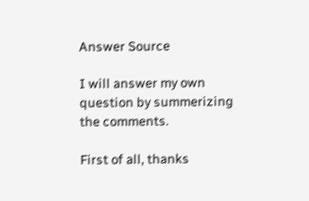Answer Source

I will answer my own question by summerizing the comments.

First of all, thanks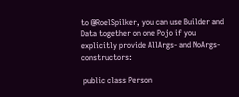to @RoelSpilker, you can use Builder and Data together on one Pojo if you explicitly provide AllArgs- and NoArgs- constructors:

 public class Person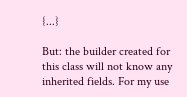{...}

But: the builder created for this class will not know any inherited fields. For my use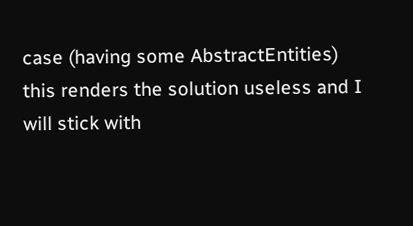case (having some AbstractEntities) this renders the solution useless and I will stick with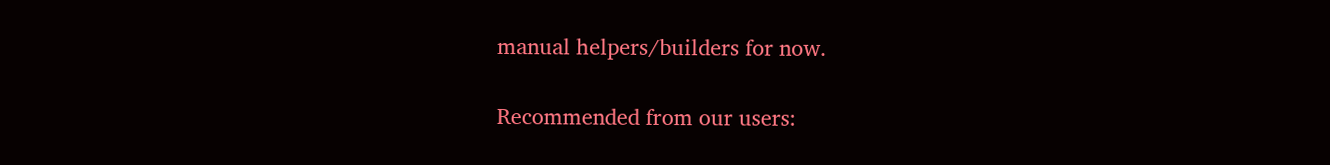manual helpers/builders for now.

Recommended from our users: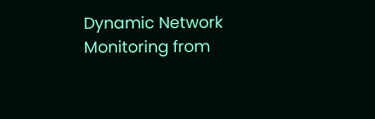Dynamic Network Monitoring from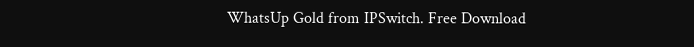WhatsUp Gold from IPSwitch. Free Download